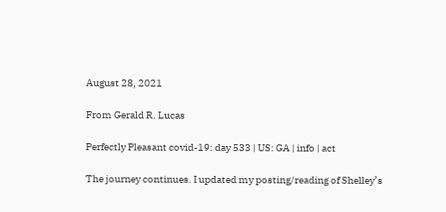August 28, 2021

From Gerald R. Lucas

Perfectly Pleasant covid-19: day 533 | US: GA | info | act

The journey continues. I updated my posting/reading of Shelley’s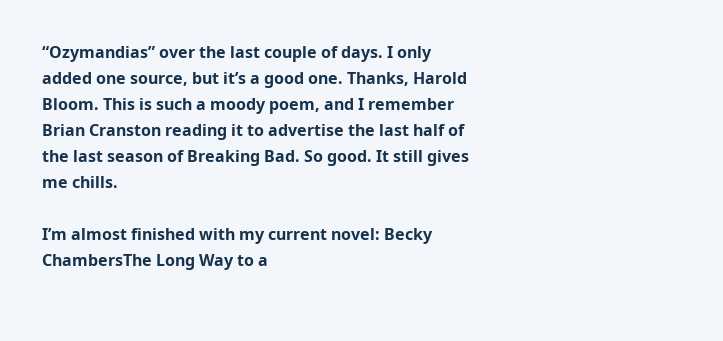“Ozymandias” over the last couple of days. I only added one source, but it’s a good one. Thanks, Harold Bloom. This is such a moody poem, and I remember Brian Cranston reading it to advertise the last half of the last season of Breaking Bad. So good. It still gives me chills.

I’m almost finished with my current novel: Becky ChambersThe Long Way to a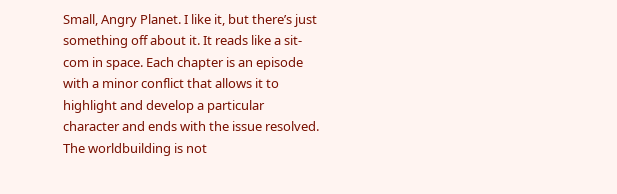Small, Angry Planet. I like it, but there’s just something off about it. It reads like a sit-com in space. Each chapter is an episode with a minor conflict that allows it to highlight and develop a particular character and ends with the issue resolved. The worldbuilding is not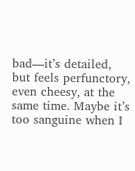bad—it’s detailed, but feels perfunctory, even cheesy, at the same time. Maybe it’s too sanguine when I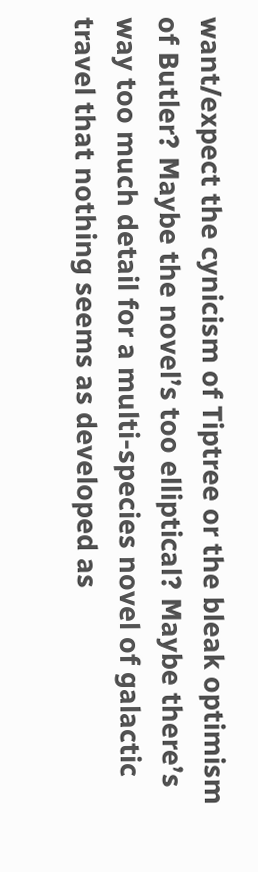want/expect the cynicism of Tiptree or the bleak optimism of Butler? Maybe the novel’s too elliptical? Maybe there’s way too much detail for a multi-species novel of galactic travel that nothing seems as developed as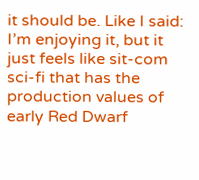it should be. Like I said: I’m enjoying it, but it just feels like sit-com sci-fi that has the production values of early Red Dwarf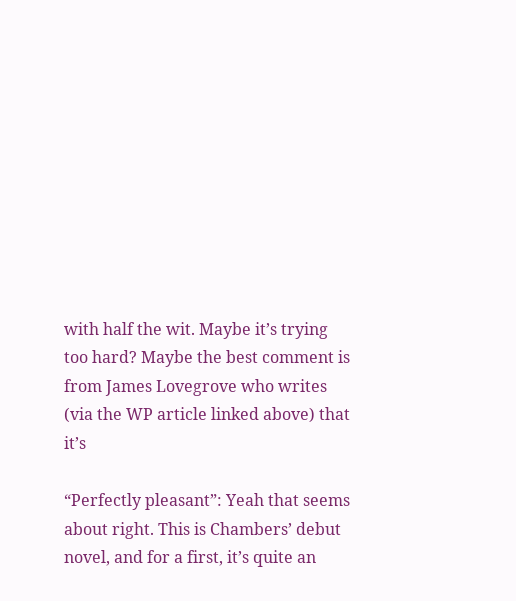with half the wit. Maybe it’s trying too hard? Maybe the best comment is from James Lovegrove who writes (via the WP article linked above) that it’s

“Perfectly pleasant”: Yeah that seems about right. This is Chambers’ debut novel, and for a first, it’s quite an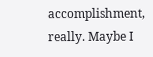accomplishment, really. Maybe I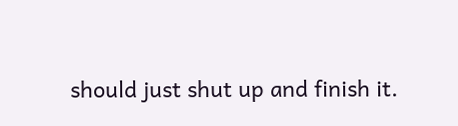should just shut up and finish it.